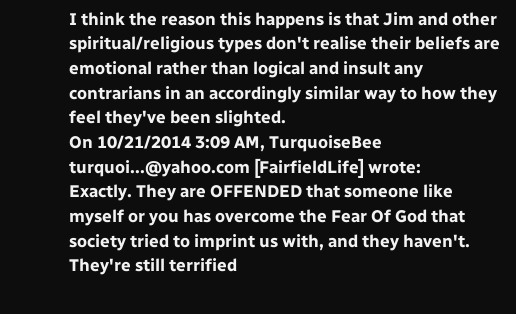I think the reason this happens is that Jim and other spiritual/religious types don't realise their beliefs are emotional rather than logical and insult any contrarians in an accordingly similar way to how they feel they've been slighted.
On 10/21/2014 3:09 AM, TurquoiseBee turquoi...@yahoo.com [FairfieldLife] wrote:
Exactly. They are OFFENDED that someone like myself or you has overcome the Fear Of God that society tried to imprint us with, and they haven't. They're still terrified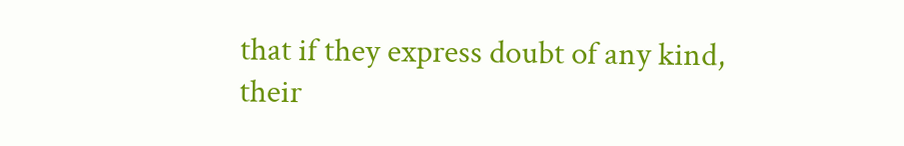that if they express doubt of any kind, their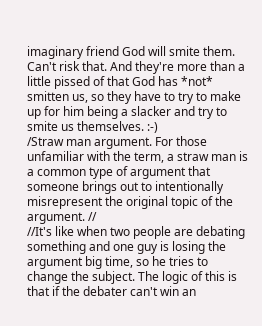imaginary friend God will smite them. Can't risk that. And they're more than a little pissed of that God has *not* smitten us, so they have to try to make up for him being a slacker and try to smite us themselves. :-)
/Straw man argument. For those unfamiliar with the term, a straw man is a common type of argument that someone brings out to intentionally misrepresent the original topic of the argument. //
//It's like when two people are debating something and one guy is losing the argument big time, so he tries to change the subject. The logic of this is that if the debater can't win an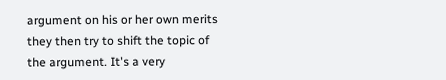argument on his or her own merits they then try to shift the topic of the argument. It's a very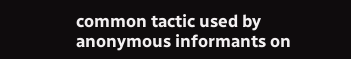common tactic used by anonymous informants on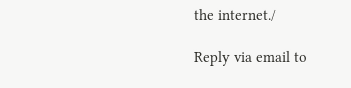the internet./

Reply via email to